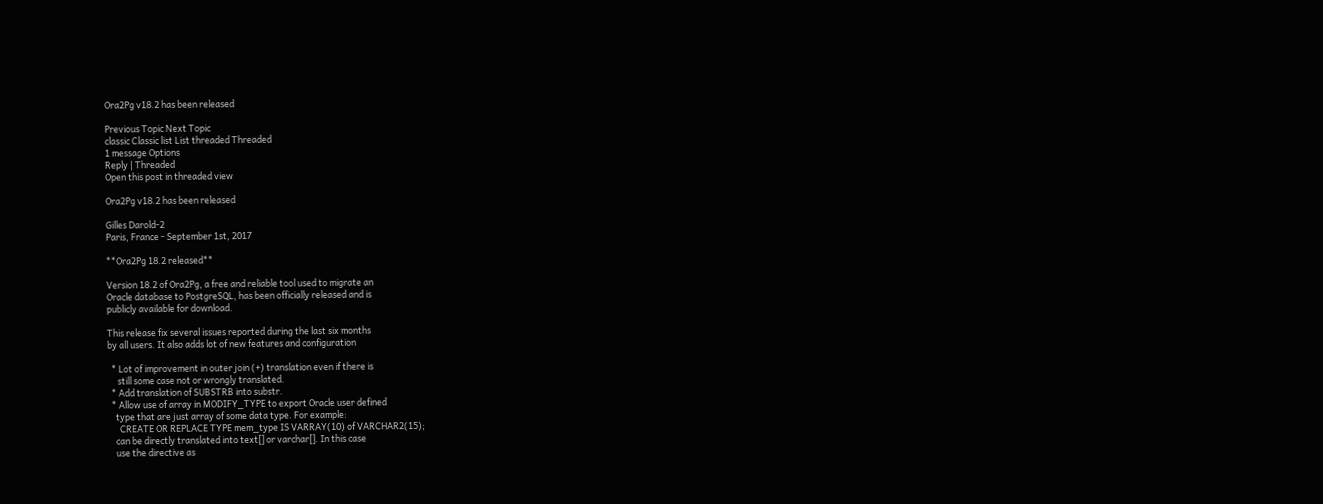Ora2Pg v18.2 has been released

Previous Topic Next Topic
classic Classic list List threaded Threaded
1 message Options
Reply | Threaded
Open this post in threaded view

Ora2Pg v18.2 has been released

Gilles Darold-2
Paris, France - September 1st, 2017

**Ora2Pg 18.2 released**

Version 18.2 of Ora2Pg, a free and reliable tool used to migrate an
Oracle database to PostgreSQL, has been officially released and is
publicly available for download.

This release fix several issues reported during the last six months
by all users. It also adds lot of new features and configuration

  * Lot of improvement in outer join (+) translation even if there is
     still some case not or wrongly translated.
  * Add translation of SUBSTRB into substr.
  * Allow use of array in MODIFY_TYPE to export Oracle user defined
    type that are just array of some data type. For example:
      CREATE OR REPLACE TYPE mem_type IS VARRAY(10) of VARCHAR2(15);
    can be directly translated into text[] or varchar[]. In this case
    use the directive as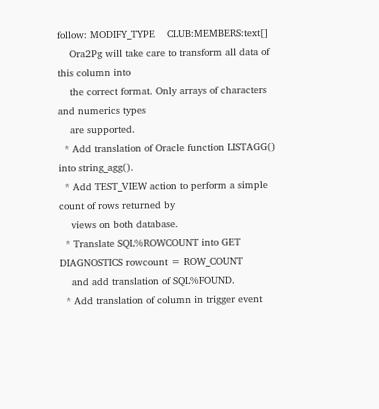follow: MODIFY_TYPE    CLUB:MEMBERS:text[]
    Ora2Pg will take care to transform all data of this column into
    the correct format. Only arrays of characters and numerics types
    are supported.
  * Add translation of Oracle function LISTAGG() into string_agg().
  * Add TEST_VIEW action to perform a simple count of rows returned by
    views on both database.
  * Translate SQL%ROWCOUNT into GET DIAGNOSTICS rowcount = ROW_COUNT
    and add translation of SQL%FOUND.
  * Add translation of column in trigger event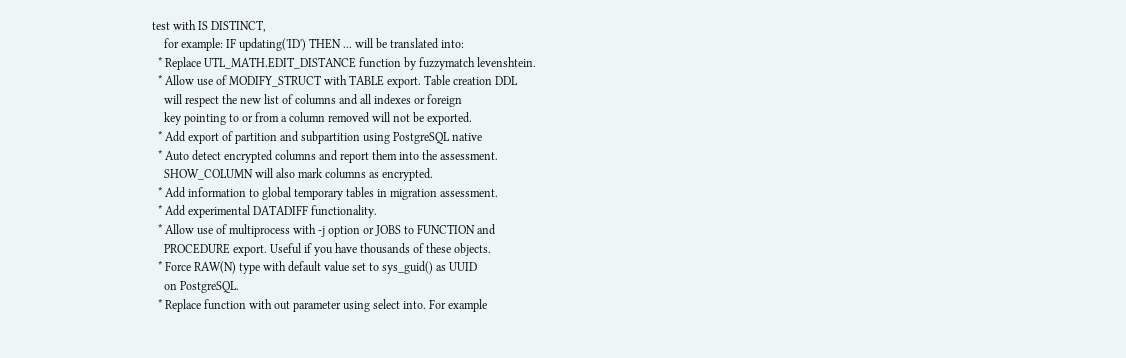test with IS DISTINCT,
    for example: IF updating('ID') THEN ... will be translated into:
  * Replace UTL_MATH.EDIT_DISTANCE function by fuzzymatch levenshtein.
  * Allow use of MODIFY_STRUCT with TABLE export. Table creation DDL
    will respect the new list of columns and all indexes or foreign
    key pointing to or from a column removed will not be exported.
  * Add export of partition and subpartition using PostgreSQL native
  * Auto detect encrypted columns and report them into the assessment.
    SHOW_COLUMN will also mark columns as encrypted.
  * Add information to global temporary tables in migration assessment.
  * Add experimental DATADIFF functionality.
  * Allow use of multiprocess with -j option or JOBS to FUNCTION and
    PROCEDURE export. Useful if you have thousands of these objects.
  * Force RAW(N) type with default value set to sys_guid() as UUID
    on PostgreSQL.
  * Replace function with out parameter using select into. For example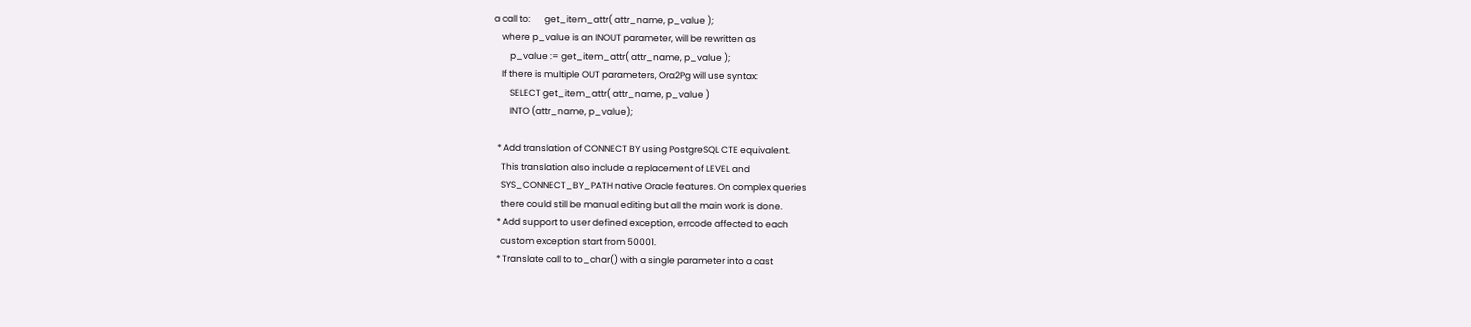a call to:       get_item_attr( attr_name, p_value );
    where p_value is an INOUT parameter, will be rewritten as
        p_value := get_item_attr( attr_name, p_value );
    If there is multiple OUT parameters, Ora2Pg will use syntax:
        SELECT get_item_attr( attr_name, p_value )
        INTO (attr_name, p_value);

  * Add translation of CONNECT BY using PostgreSQL CTE equivalent.
    This translation also include a replacement of LEVEL and
    SYS_CONNECT_BY_PATH native Oracle features. On complex queries
    there could still be manual editing but all the main work is done.
  * Add support to user defined exception, errcode affected to each
    custom exception start from 50001.
  * Translate call to to_char() with a single parameter into a cast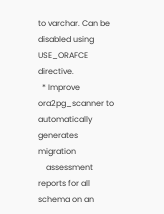to varchar. Can be disabled using USE_ORAFCE directive.
  * Improve ora2pg_scanner to automatically generates migration
    assessment reports for all schema on an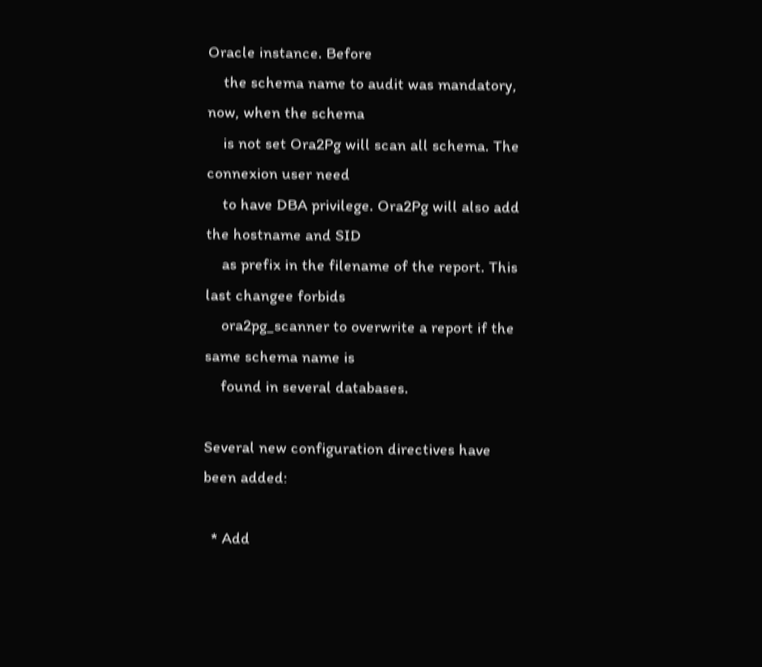Oracle instance. Before
    the schema name to audit was mandatory, now, when the schema
    is not set Ora2Pg will scan all schema. The connexion user need
    to have DBA privilege. Ora2Pg will also add the hostname and SID
    as prefix in the filename of the report. This last changee forbids
    ora2pg_scanner to overwrite a report if the same schema name is
    found in several databases.

Several new configuration directives have been added:

  * Add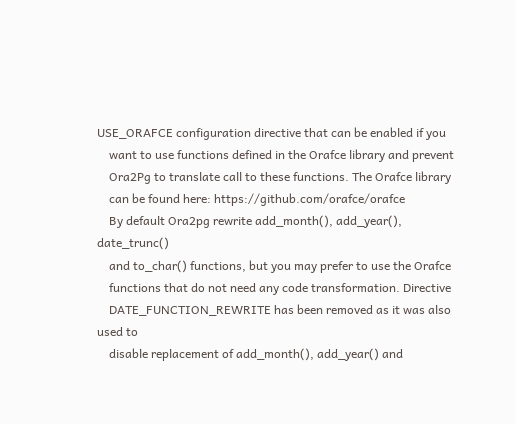USE_ORAFCE configuration directive that can be enabled if you
    want to use functions defined in the Orafce library and prevent
    Ora2Pg to translate call to these functions. The Orafce library
    can be found here: https://github.com/orafce/orafce
    By default Ora2pg rewrite add_month(), add_year(), date_trunc()
    and to_char() functions, but you may prefer to use the Orafce
    functions that do not need any code transformation. Directive
    DATE_FUNCTION_REWRITE has been removed as it was also used to
    disable replacement of add_month(), add_year() and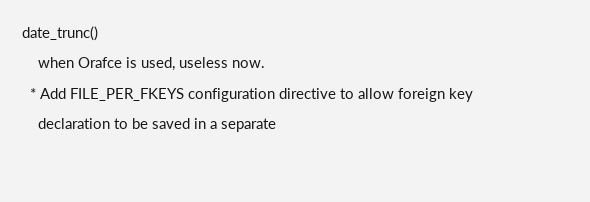date_trunc()
    when Orafce is used, useless now.
  * Add FILE_PER_FKEYS configuration directive to allow foreign key
    declaration to be saved in a separate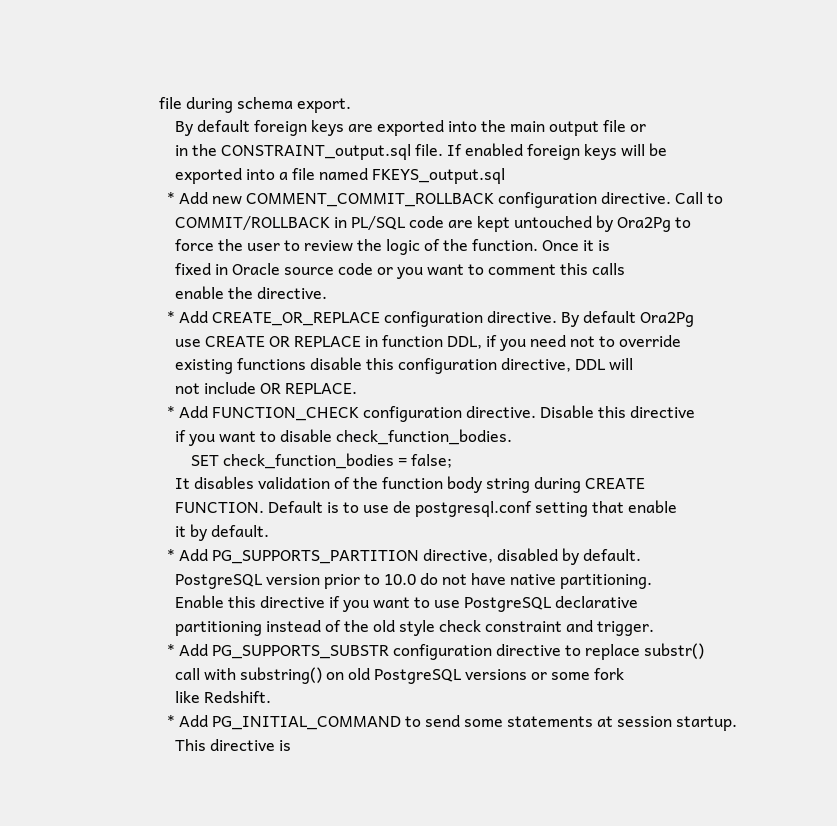file during schema export.
    By default foreign keys are exported into the main output file or
    in the CONSTRAINT_output.sql file. If enabled foreign keys will be
    exported into a file named FKEYS_output.sql
  * Add new COMMENT_COMMIT_ROLLBACK configuration directive. Call to
    COMMIT/ROLLBACK in PL/SQL code are kept untouched by Ora2Pg to
    force the user to review the logic of the function. Once it is
    fixed in Oracle source code or you want to comment this calls
    enable the directive.
  * Add CREATE_OR_REPLACE configuration directive. By default Ora2Pg
    use CREATE OR REPLACE in function DDL, if you need not to override
    existing functions disable this configuration directive, DDL will
    not include OR REPLACE.
  * Add FUNCTION_CHECK configuration directive. Disable this directive
    if you want to disable check_function_bodies.
        SET check_function_bodies = false;
    It disables validation of the function body string during CREATE
    FUNCTION. Default is to use de postgresql.conf setting that enable
    it by default.
  * Add PG_SUPPORTS_PARTITION directive, disabled by default.
    PostgreSQL version prior to 10.0 do not have native partitioning.
    Enable this directive if you want to use PostgreSQL declarative
    partitioning instead of the old style check constraint and trigger.
  * Add PG_SUPPORTS_SUBSTR configuration directive to replace substr()
    call with substring() on old PostgreSQL versions or some fork
    like Redshift.
  * Add PG_INITIAL_COMMAND to send some statements at session startup.
    This directive is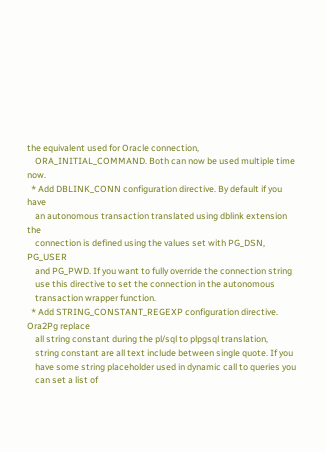the equivalent used for Oracle connection,
    ORA_INITIAL_COMMAND. Both can now be used multiple time now.
  * Add DBLINK_CONN configuration directive. By default if you have
    an autonomous transaction translated using dblink extension the
    connection is defined using the values set with PG_DSN, PG_USER
    and PG_PWD. If you want to fully override the connection string
    use this directive to set the connection in the autonomous
    transaction wrapper function.
  * Add STRING_CONSTANT_REGEXP configuration directive. Ora2Pg replace
    all string constant during the pl/sql to plpgsql translation,
    string constant are all text include between single quote. If you
    have some string placeholder used in dynamic call to queries you
    can set a list of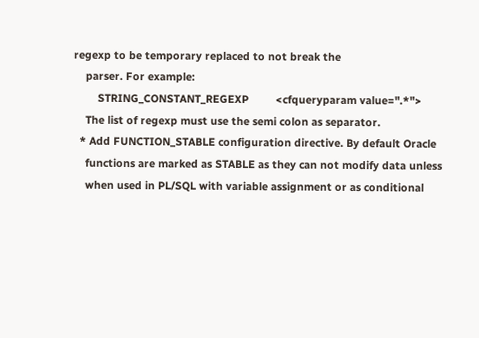regexp to be temporary replaced to not break the
    parser. For example:
        STRING_CONSTANT_REGEXP         <cfqueryparam value=".*">
    The list of regexp must use the semi colon as separator.
  * Add FUNCTION_STABLE configuration directive. By default Oracle
    functions are marked as STABLE as they can not modify data unless
    when used in PL/SQL with variable assignment or as conditional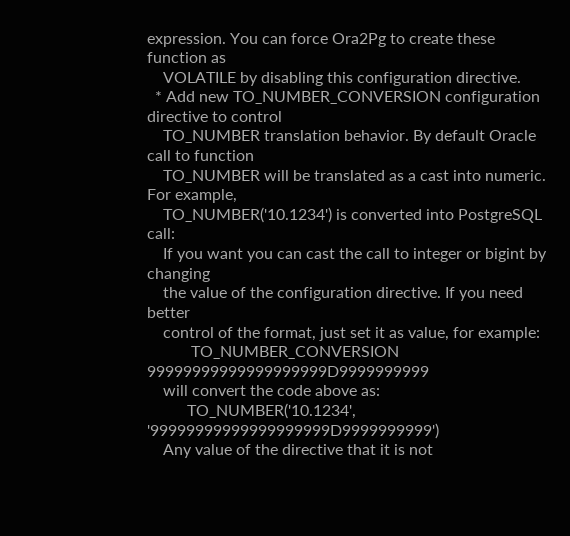expression. You can force Ora2Pg to create these function as
    VOLATILE by disabling this configuration directive.
  * Add new TO_NUMBER_CONVERSION configuration directive to control
    TO_NUMBER translation behavior. By default Oracle call to function
    TO_NUMBER will be translated as a cast into numeric. For example,
    TO_NUMBER('10.1234') is converted into PostgreSQL call:
    If you want you can cast the call to integer or bigint by changing
    the value of the configuration directive. If you need better
    control of the format, just set it as value, for example:
           TO_NUMBER_CONVERSION    99999999999999999999D9999999999
    will convert the code above as:
          TO_NUMBER('10.1234', '99999999999999999999D9999999999')
    Any value of the directive that it is not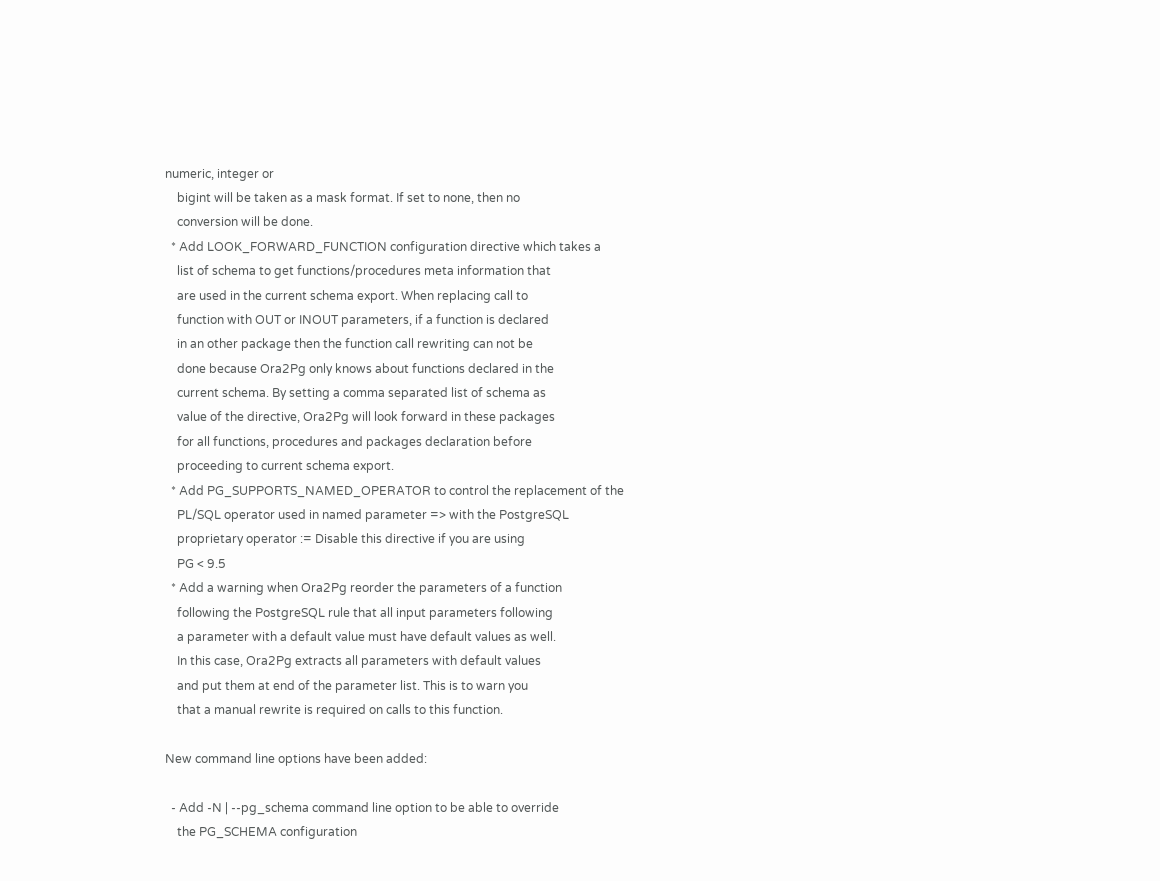numeric, integer or
    bigint will be taken as a mask format. If set to none, then no
    conversion will be done.
  * Add LOOK_FORWARD_FUNCTION configuration directive which takes a
    list of schema to get functions/procedures meta information that
    are used in the current schema export. When replacing call to
    function with OUT or INOUT parameters, if a function is declared
    in an other package then the function call rewriting can not be
    done because Ora2Pg only knows about functions declared in the
    current schema. By setting a comma separated list of schema as
    value of the directive, Ora2Pg will look forward in these packages
    for all functions, procedures and packages declaration before
    proceeding to current schema export.
  * Add PG_SUPPORTS_NAMED_OPERATOR to control the replacement of the
    PL/SQL operator used in named parameter => with the PostgreSQL
    proprietary operator := Disable this directive if you are using
    PG < 9.5
  * Add a warning when Ora2Pg reorder the parameters of a function
    following the PostgreSQL rule that all input parameters following
    a parameter with a default value must have default values as well.
    In this case, Ora2Pg extracts all parameters with default values
    and put them at end of the parameter list. This is to warn you
    that a manual rewrite is required on calls to this function.

New command line options have been added:

  - Add -N | --pg_schema command line option to be able to override
    the PG_SCHEMA configuration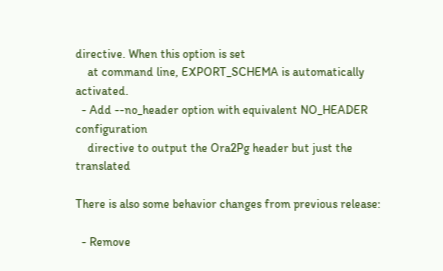directive. When this option is set
    at command line, EXPORT_SCHEMA is automatically activated.
  - Add --no_header option with equivalent NO_HEADER configuration
    directive to output the Ora2Pg header but just the translated

There is also some behavior changes from previous release:

  - Remove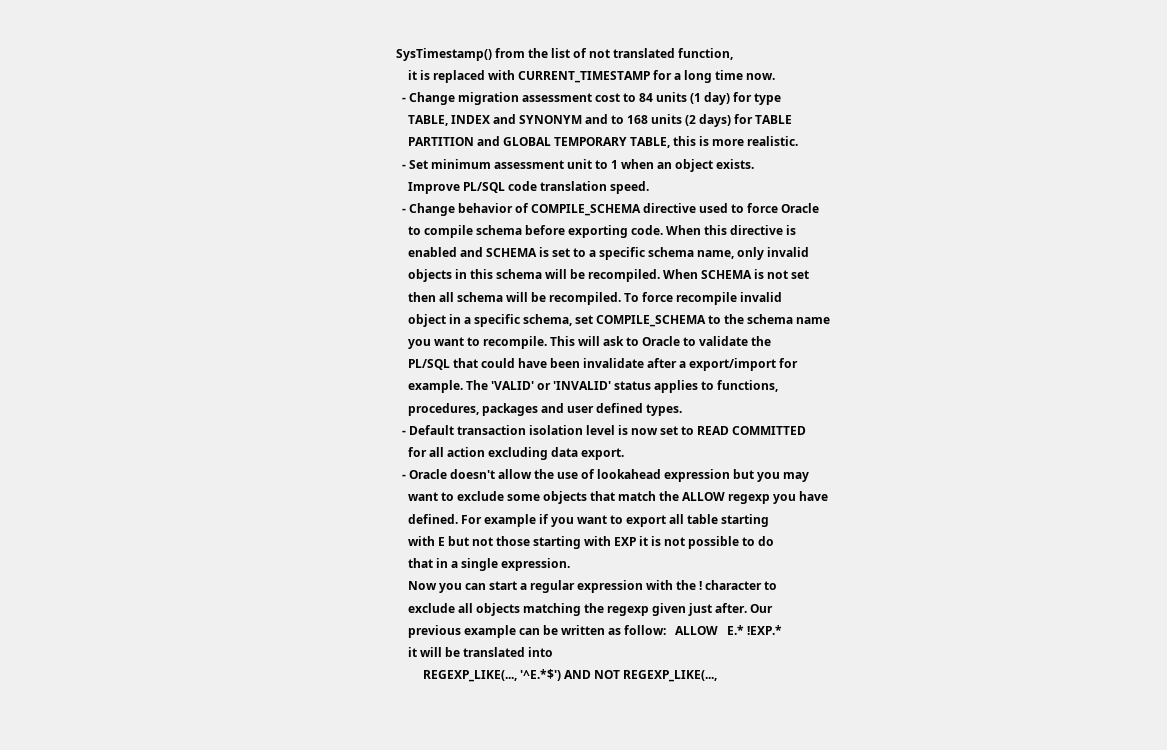SysTimestamp() from the list of not translated function,
    it is replaced with CURRENT_TIMESTAMP for a long time now.
  - Change migration assessment cost to 84 units (1 day) for type
    TABLE, INDEX and SYNONYM and to 168 units (2 days) for TABLE
    PARTITION and GLOBAL TEMPORARY TABLE, this is more realistic.
  - Set minimum assessment unit to 1 when an object exists.
    Improve PL/SQL code translation speed.
  - Change behavior of COMPILE_SCHEMA directive used to force Oracle
    to compile schema before exporting code. When this directive is
    enabled and SCHEMA is set to a specific schema name, only invalid
    objects in this schema will be recompiled. When SCHEMA is not set
    then all schema will be recompiled. To force recompile invalid
    object in a specific schema, set COMPILE_SCHEMA to the schema name
    you want to recompile. This will ask to Oracle to validate the
    PL/SQL that could have been invalidate after a export/import for
    example. The 'VALID' or 'INVALID' status applies to functions,
    procedures, packages and user defined types.
  - Default transaction isolation level is now set to READ COMMITTED
    for all action excluding data export.
  - Oracle doesn't allow the use of lookahead expression but you may
    want to exclude some objects that match the ALLOW regexp you have
    defined. For example if you want to export all table starting
    with E but not those starting with EXP it is not possible to do
    that in a single expression.
    Now you can start a regular expression with the ! character to
    exclude all objects matching the regexp given just after. Our
    previous example can be written as follow:   ALLOW   E.* !EXP.*
    it will be translated into
         REGEXP_LIKE(..., '^E.*$') AND NOT REGEXP_LIKE(...,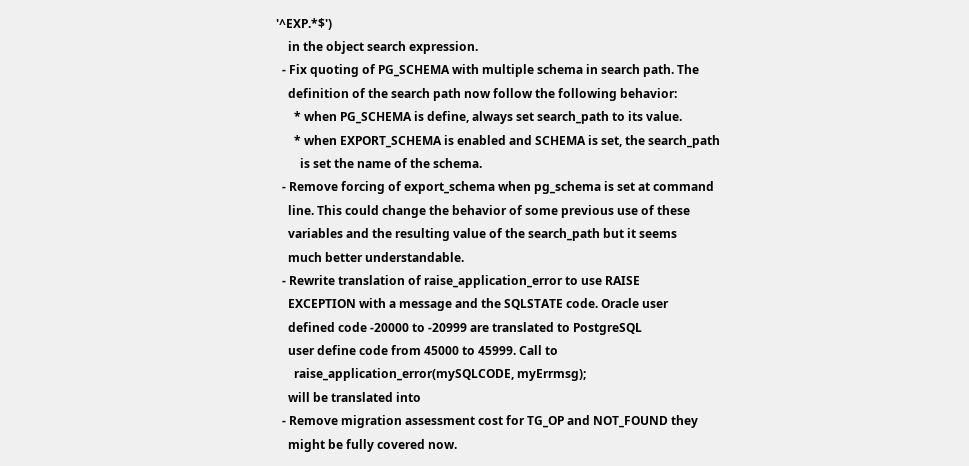'^EXP.*$')
    in the object search expression.
  - Fix quoting of PG_SCHEMA with multiple schema in search path. The
    definition of the search path now follow the following behavior:
      * when PG_SCHEMA is define, always set search_path to its value.
      * when EXPORT_SCHEMA is enabled and SCHEMA is set, the search_path
        is set the name of the schema.
  - Remove forcing of export_schema when pg_schema is set at command
    line. This could change the behavior of some previous use of these
    variables and the resulting value of the search_path but it seems
    much better understandable.
  - Rewrite translation of raise_application_error to use RAISE
    EXCEPTION with a message and the SQLSTATE code. Oracle user
    defined code -20000 to -20999 are translated to PostgreSQL
    user define code from 45000 to 45999. Call to
      raise_application_error(mySQLCODE, myErrmsg);
    will be translated into
  - Remove migration assessment cost for TG_OP and NOT_FOUND they
    might be fully covered now.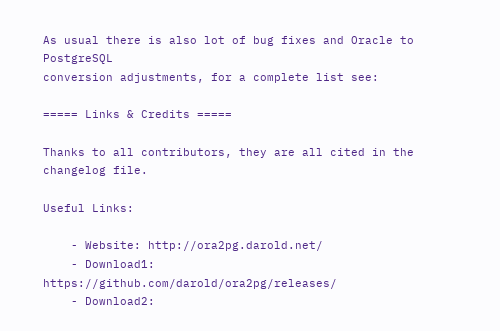As usual there is also lot of bug fixes and Oracle to PostgreSQL
conversion adjustments, for a complete list see:

===== Links & Credits =====

Thanks to all contributors, they are all cited in the changelog file.

Useful Links:

    - Website: http://ora2pg.darold.net/
    - Download1: https://github.com/darold/ora2pg/releases/
    - Download2: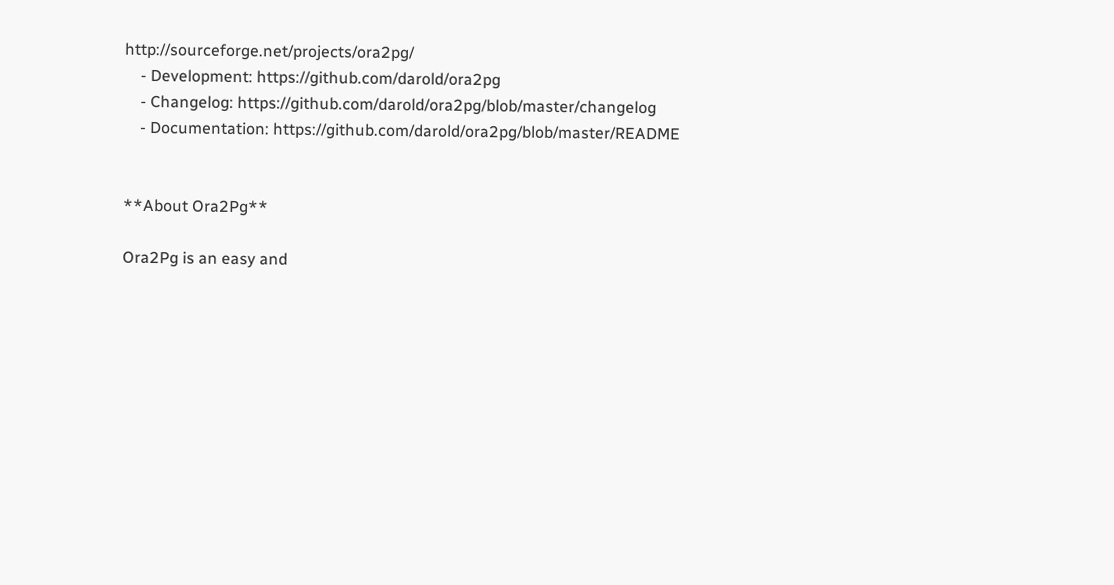http://sourceforge.net/projects/ora2pg/
    - Development: https://github.com/darold/ora2pg
    - Changelog: https://github.com/darold/ora2pg/blob/master/changelog
    - Documentation: https://github.com/darold/ora2pg/blob/master/README


**About Ora2Pg**

Ora2Pg is an easy and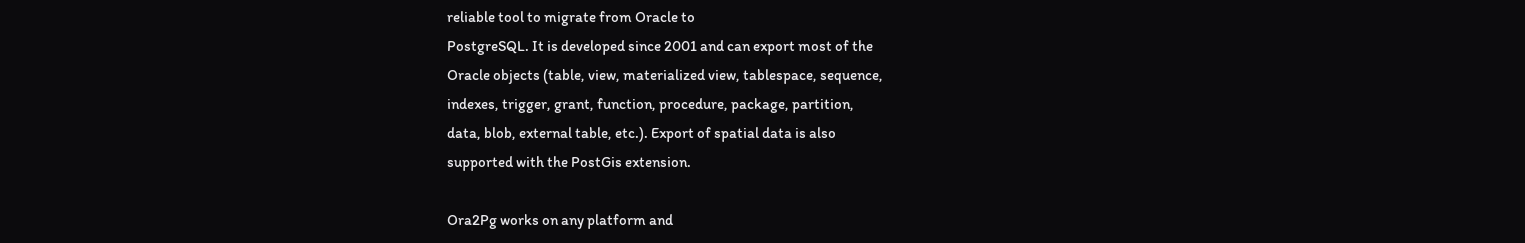reliable tool to migrate from Oracle to
PostgreSQL. It is developed since 2001 and can export most of the
Oracle objects (table, view, materialized view, tablespace, sequence,
indexes, trigger, grant, function, procedure, package, partition,
data, blob, external table, etc.). Export of spatial data is also
supported with the PostGis extension.

Ora2Pg works on any platform and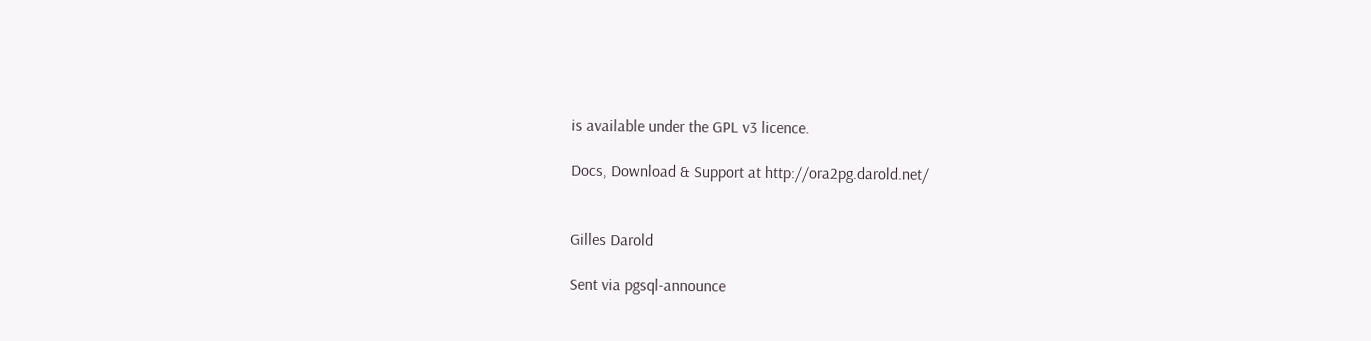is available under the GPL v3 licence.

Docs, Download & Support at http://ora2pg.darold.net/


Gilles Darold

Sent via pgsql-announce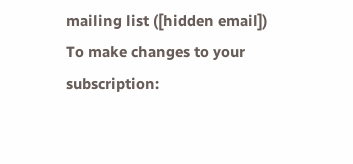mailing list ([hidden email])
To make changes to your subscription: